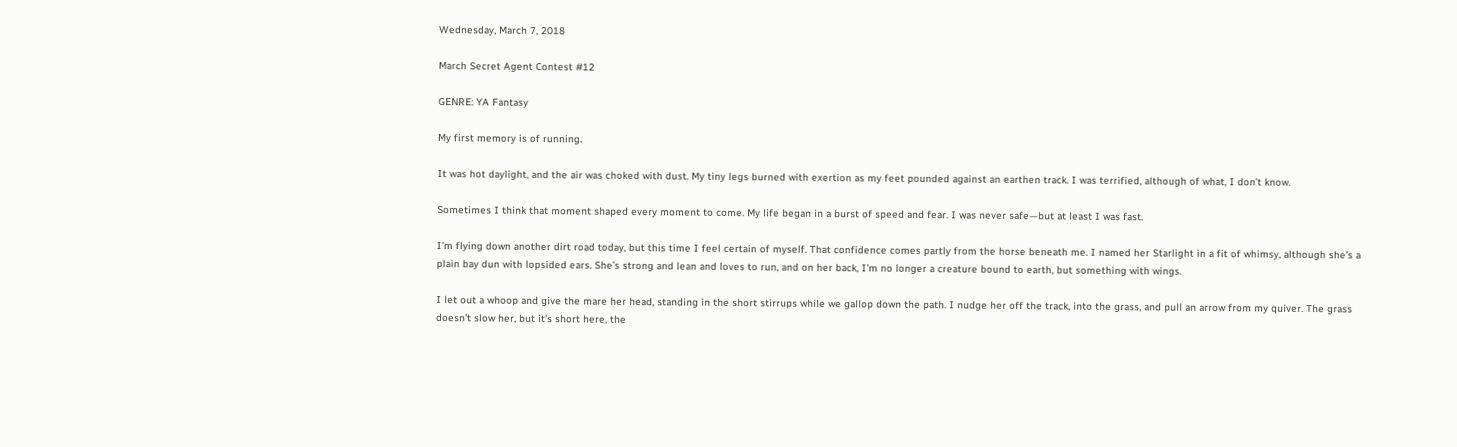Wednesday, March 7, 2018

March Secret Agent Contest #12

GENRE: YA Fantasy

My first memory is of running.

It was hot daylight, and the air was choked with dust. My tiny legs burned with exertion as my feet pounded against an earthen track. I was terrified, although of what, I don’t know.

Sometimes I think that moment shaped every moment to come. My life began in a burst of speed and fear. I was never safe—but at least I was fast.

I’m flying down another dirt road today, but this time I feel certain of myself. That confidence comes partly from the horse beneath me. I named her Starlight in a fit of whimsy, although she’s a plain bay dun with lopsided ears. She’s strong and lean and loves to run, and on her back, I’m no longer a creature bound to earth, but something with wings.

I let out a whoop and give the mare her head, standing in the short stirrups while we gallop down the path. I nudge her off the track, into the grass, and pull an arrow from my quiver. The grass doesn’t slow her, but it’s short here, the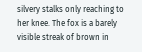silvery stalks only reaching to her knee. The fox is a barely visible streak of brown in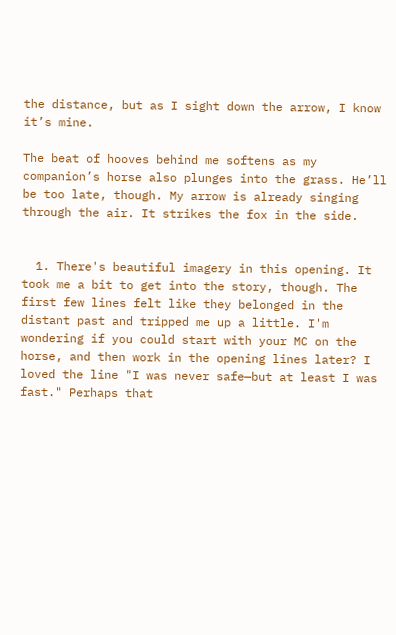the distance, but as I sight down the arrow, I know it’s mine.

The beat of hooves behind me softens as my companion’s horse also plunges into the grass. He’ll be too late, though. My arrow is already singing through the air. It strikes the fox in the side.


  1. There's beautiful imagery in this opening. It took me a bit to get into the story, though. The first few lines felt like they belonged in the distant past and tripped me up a little. I'm wondering if you could start with your MC on the horse, and then work in the opening lines later? I loved the line "I was never safe—but at least I was fast." Perhaps that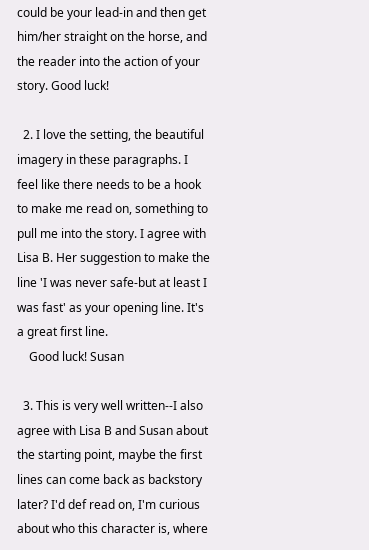could be your lead-in and then get him/her straight on the horse, and the reader into the action of your story. Good luck!

  2. I love the setting, the beautiful imagery in these paragraphs. I feel like there needs to be a hook to make me read on, something to pull me into the story. I agree with Lisa B. Her suggestion to make the line 'I was never safe-but at least I was fast' as your opening line. It's a great first line.
    Good luck! Susan

  3. This is very well written--I also agree with Lisa B and Susan about the starting point, maybe the first lines can come back as backstory later? I'd def read on, I'm curious about who this character is, where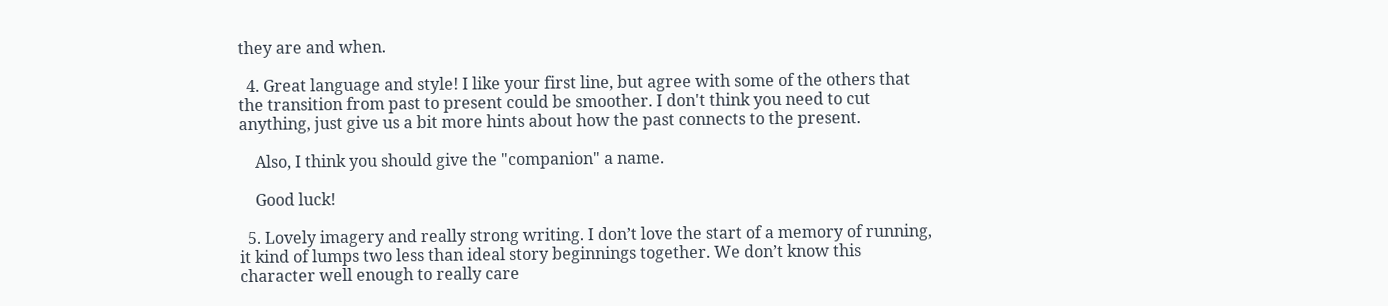they are and when.

  4. Great language and style! I like your first line, but agree with some of the others that the transition from past to present could be smoother. I don't think you need to cut anything, just give us a bit more hints about how the past connects to the present.

    Also, I think you should give the "companion" a name.

    Good luck!

  5. Lovely imagery and really strong writing. I don’t love the start of a memory of running, it kind of lumps two less than ideal story beginnings together. We don’t know this character well enough to really care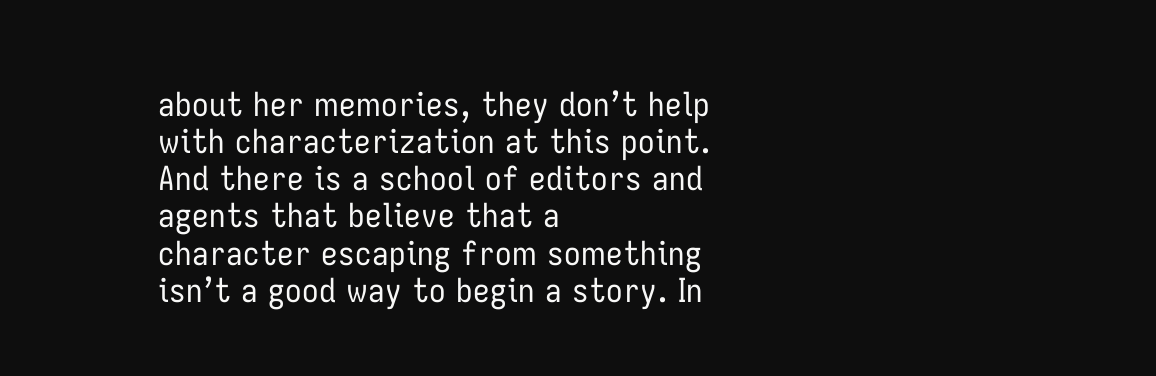about her memories, they don’t help with characterization at this point. And there is a school of editors and agents that believe that a character escaping from something isn’t a good way to begin a story. In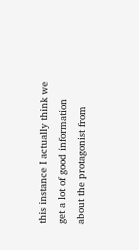this instance I actually think we get a lot of good information about the protagonist from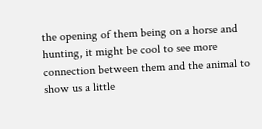the opening of them being on a horse and hunting, it might be cool to see more connection between them and the animal to show us a little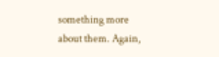something more about them. Again,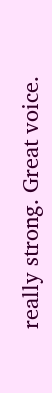really strong. Great voice.